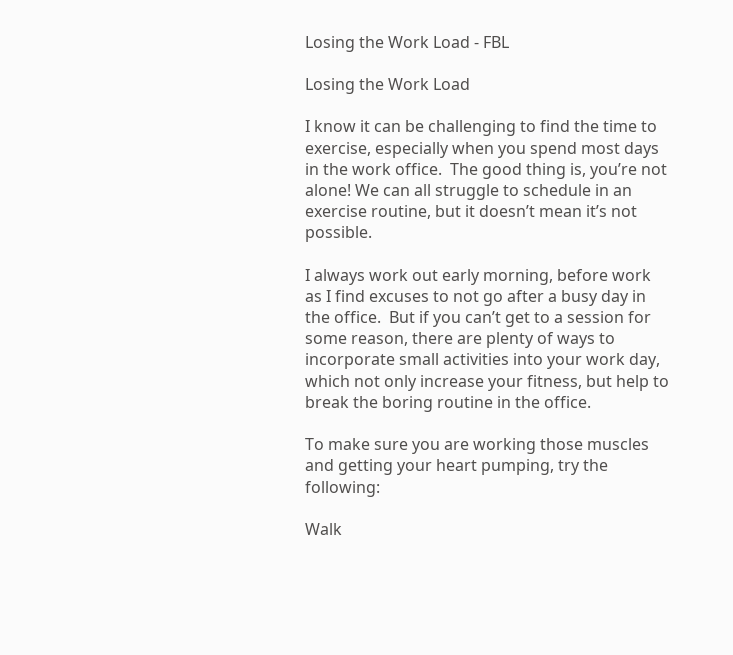Losing the Work Load - FBL

Losing the Work Load

I know it can be challenging to find the time to exercise, especially when you spend most days in the work office.  The good thing is, you’re not alone! We can all struggle to schedule in an exercise routine, but it doesn’t mean it’s not possible.

I always work out early morning, before work as I find excuses to not go after a busy day in the office.  But if you can’t get to a session for some reason, there are plenty of ways to incorporate small activities into your work day, which not only increase your fitness, but help to break the boring routine in the office.

To make sure you are working those muscles and getting your heart pumping, try the following:

Walk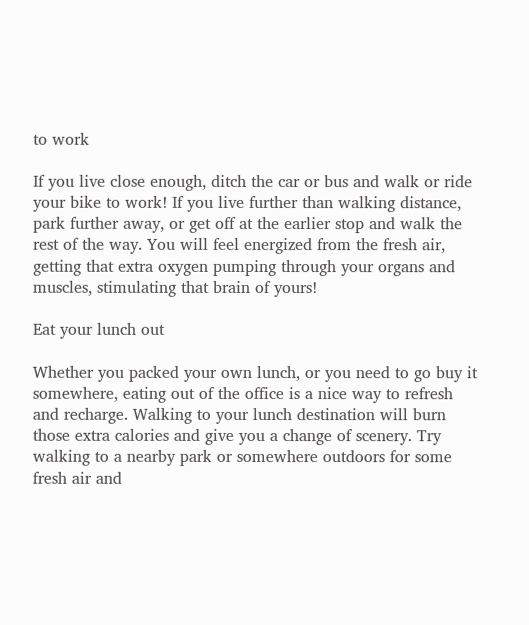to work

If you live close enough, ditch the car or bus and walk or ride your bike to work! If you live further than walking distance, park further away, or get off at the earlier stop and walk the rest of the way. You will feel energized from the fresh air, getting that extra oxygen pumping through your organs and muscles, stimulating that brain of yours!

Eat your lunch out

Whether you packed your own lunch, or you need to go buy it somewhere, eating out of the office is a nice way to refresh and recharge. Walking to your lunch destination will burn those extra calories and give you a change of scenery. Try walking to a nearby park or somewhere outdoors for some fresh air and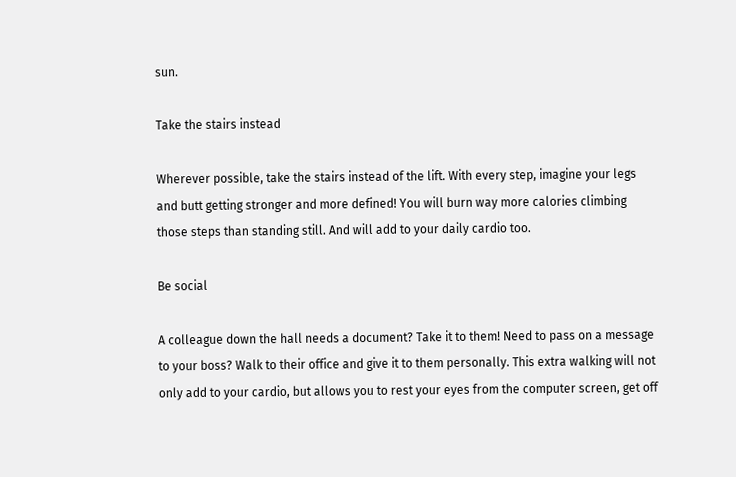sun.

Take the stairs instead

Wherever possible, take the stairs instead of the lift. With every step, imagine your legs and butt getting stronger and more defined! You will burn way more calories climbing those steps than standing still. And will add to your daily cardio too.

Be social

A colleague down the hall needs a document? Take it to them! Need to pass on a message to your boss? Walk to their office and give it to them personally. This extra walking will not only add to your cardio, but allows you to rest your eyes from the computer screen, get off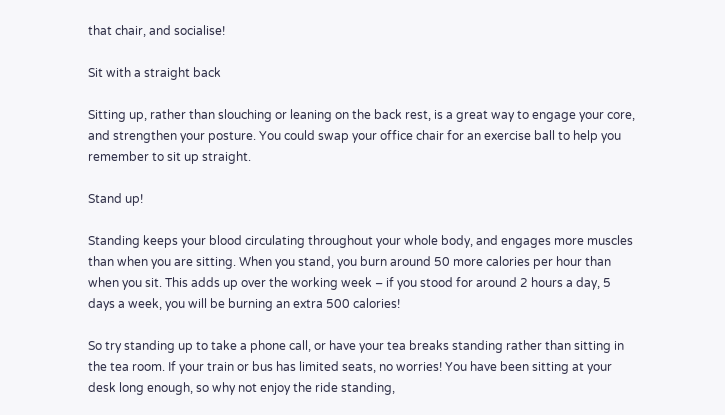that chair, and socialise!

Sit with a straight back

Sitting up, rather than slouching or leaning on the back rest, is a great way to engage your core, and strengthen your posture. You could swap your office chair for an exercise ball to help you remember to sit up straight.

Stand up!

Standing keeps your blood circulating throughout your whole body, and engages more muscles than when you are sitting. When you stand, you burn around 50 more calories per hour than when you sit. This adds up over the working week – if you stood for around 2 hours a day, 5 days a week, you will be burning an extra 500 calories!

So try standing up to take a phone call, or have your tea breaks standing rather than sitting in the tea room. If your train or bus has limited seats, no worries! You have been sitting at your desk long enough, so why not enjoy the ride standing,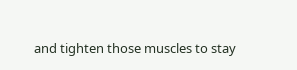and tighten those muscles to stay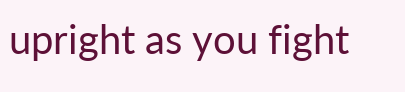upright as you fight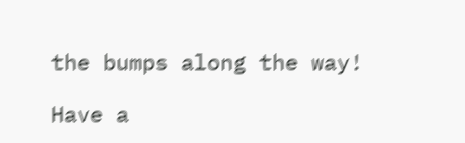the bumps along the way!

Have a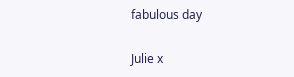fabulous day

Julie x